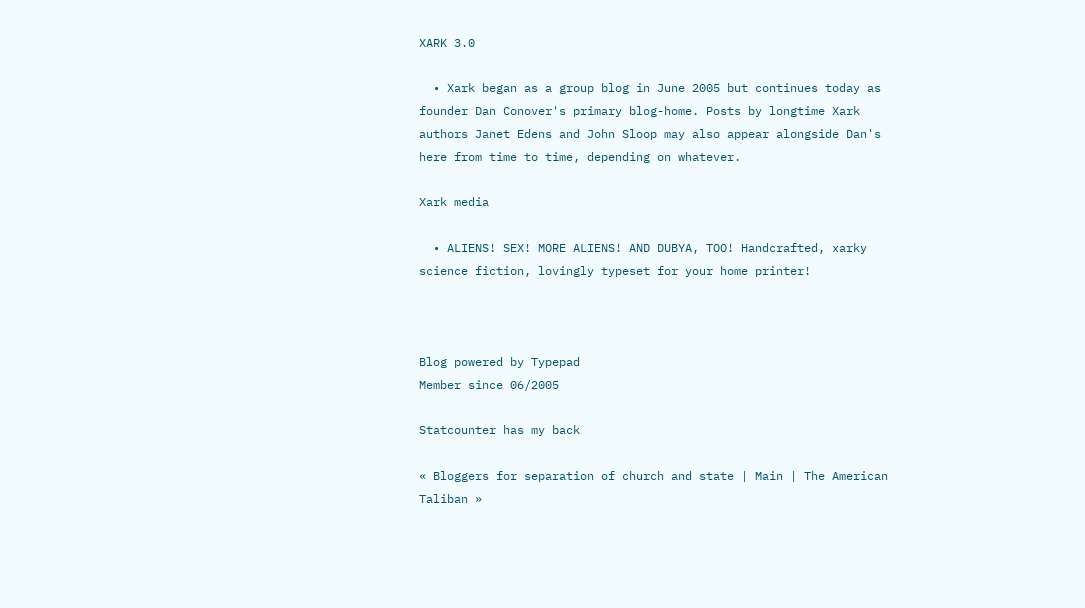XARK 3.0

  • Xark began as a group blog in June 2005 but continues today as founder Dan Conover's primary blog-home. Posts by longtime Xark authors Janet Edens and John Sloop may also appear alongside Dan's here from time to time, depending on whatever.

Xark media

  • ALIENS! SEX! MORE ALIENS! AND DUBYA, TOO! Handcrafted, xarky science fiction, lovingly typeset for your home printer!



Blog powered by Typepad
Member since 06/2005

Statcounter has my back

« Bloggers for separation of church and state | Main | The American Taliban »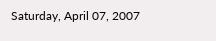Saturday, April 07, 2007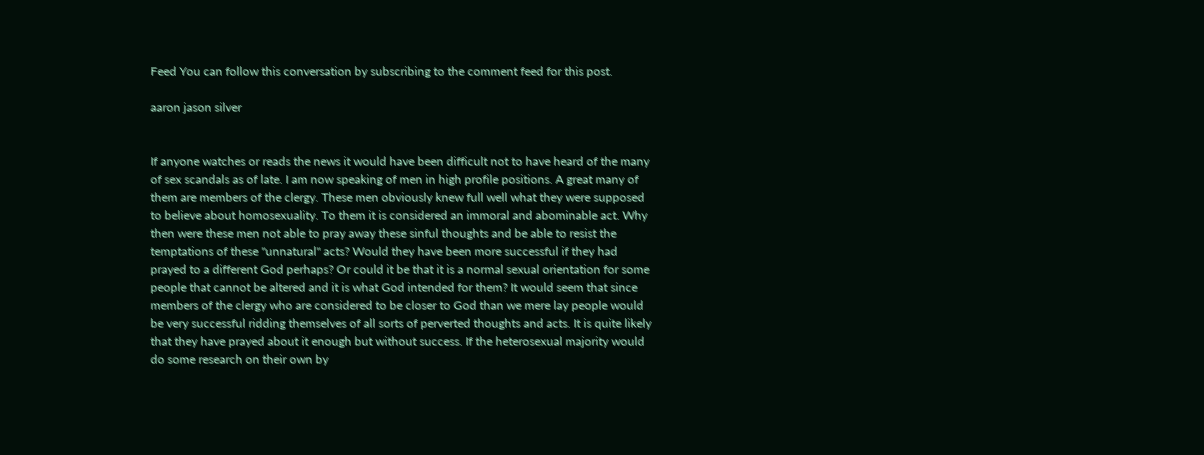Feed You can follow this conversation by subscribing to the comment feed for this post.

aaron jason silver


If anyone watches or reads the news it would have been difficult not to have heard of the many of sex scandals as of late. I am now speaking of men in high profile positions. A great many of them are members of the clergy. These men obviously knew full well what they were supposed to believe about homosexuality. To them it is considered an immoral and abominable act. Why then were these men not able to pray away these sinful thoughts and be able to resist the temptations of these "unnatural" acts? Would they have been more successful if they had prayed to a different God perhaps? Or could it be that it is a normal sexual orientation for some people that cannot be altered and it is what God intended for them? It would seem that since members of the clergy who are considered to be closer to God than we mere lay people would be very successful ridding themselves of all sorts of perverted thoughts and acts. It is quite likely that they have prayed about it enough but without success. If the heterosexual majority would do some research on their own by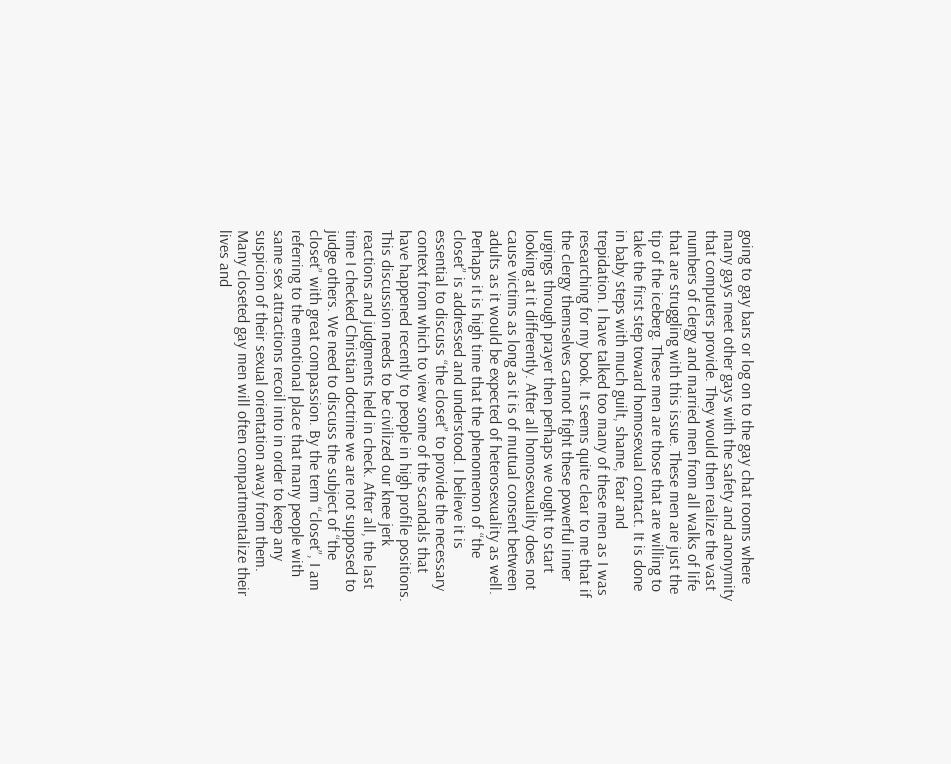going to gay bars or log on to the gay chat rooms where many gays meet other gays with the safety and anonymity that computers provide. They would then realize the vast numbers of clergy and married men from all walks of life that are struggling with this issue. These men are just the tip of the iceberg. These men are those that are willing to take the first step toward homosexual contact. It is done in baby steps with much guilt, shame, fear and trepidation. I have talked too many of these men as I was researching for my book. It seems quite clear to me that if the clergy themselves cannot fight these powerful inner urgings through prayer then perhaps we ought to start looking at it differently. After all homosexuality does not cause victims as long as it is of mutual consent between adults as it would be expected of heterosexuality as well.
Perhaps it is high time that the phenomenon of “the closet” is addressed and understood. I believe it is essential to discuss “the closet” to provide the necessary context from which to view some of the scandals that have happened recently to people in high profile positions. This discussion needs to be civilized our knee jerk reactions and judgments held in check. After all, the last time I checked Christian doctrine we are not supposed to judge others. We need to discuss the subject of “the closet” with great compassion. By the term “closet”, I am referring to the emotional place that many people with same sex attractions recoil into in order to keep any suspicion of their sexual orientation away from them. Many closeted gay men will often compartmentalize their lives and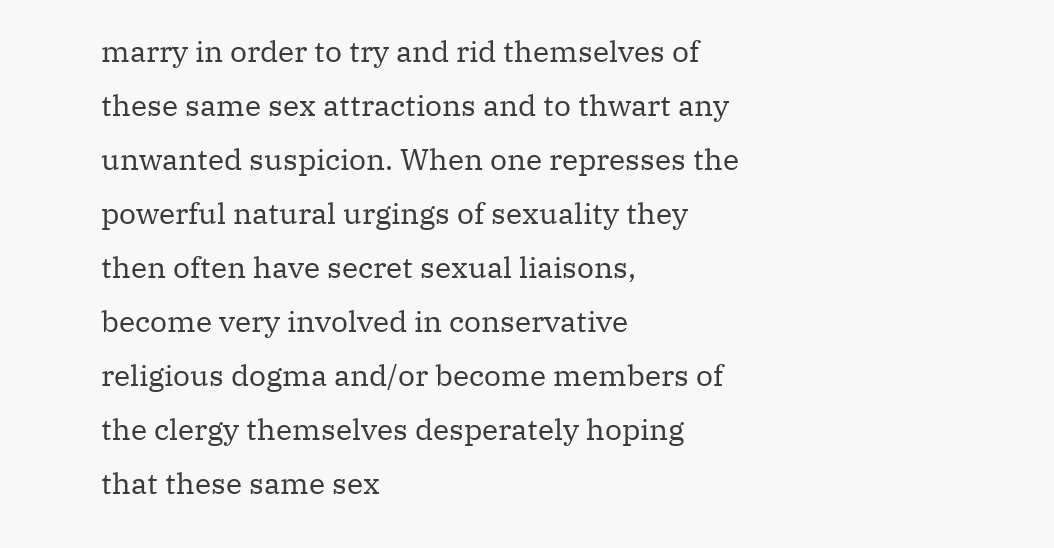marry in order to try and rid themselves of these same sex attractions and to thwart any unwanted suspicion. When one represses the powerful natural urgings of sexuality they then often have secret sexual liaisons, become very involved in conservative religious dogma and/or become members of the clergy themselves desperately hoping that these same sex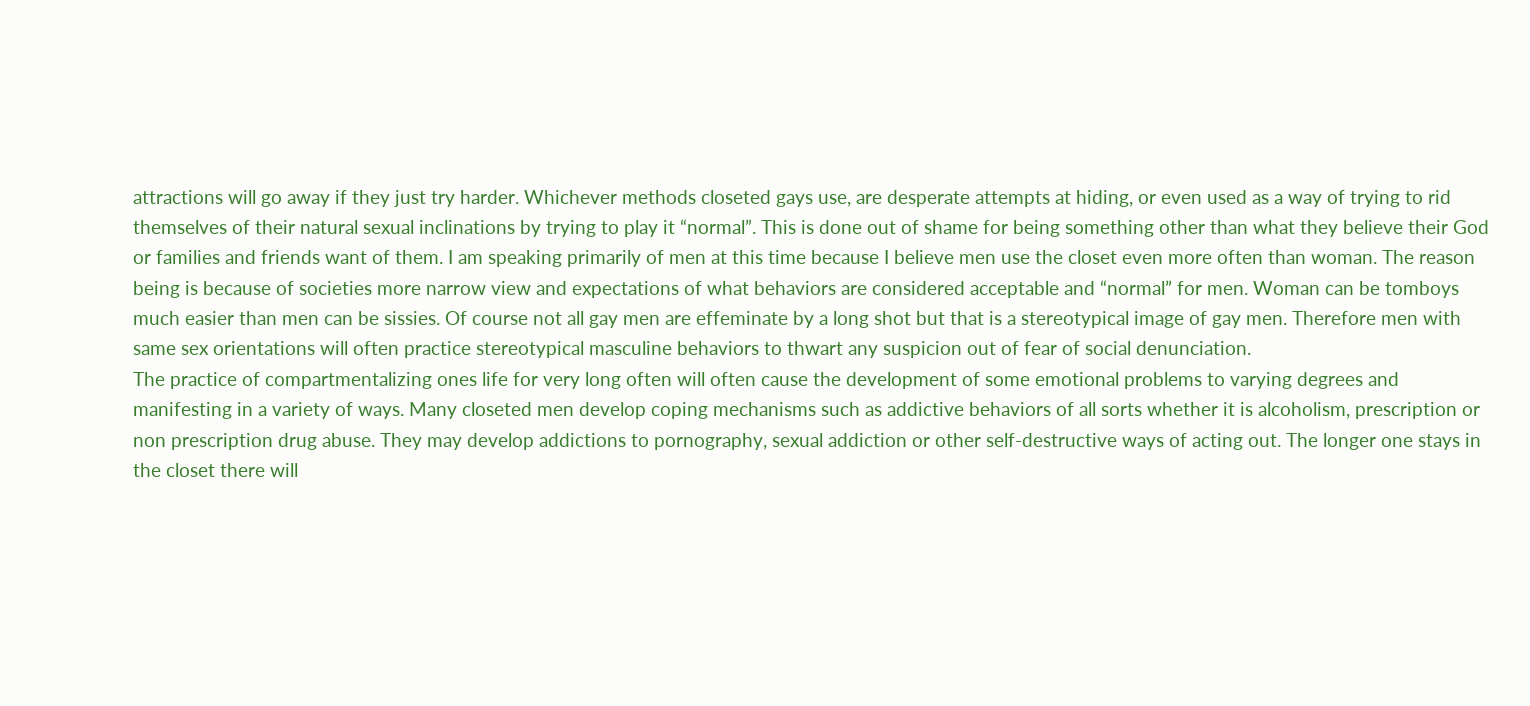attractions will go away if they just try harder. Whichever methods closeted gays use, are desperate attempts at hiding, or even used as a way of trying to rid themselves of their natural sexual inclinations by trying to play it “normal”. This is done out of shame for being something other than what they believe their God or families and friends want of them. I am speaking primarily of men at this time because I believe men use the closet even more often than woman. The reason being is because of societies more narrow view and expectations of what behaviors are considered acceptable and “normal” for men. Woman can be tomboys much easier than men can be sissies. Of course not all gay men are effeminate by a long shot but that is a stereotypical image of gay men. Therefore men with same sex orientations will often practice stereotypical masculine behaviors to thwart any suspicion out of fear of social denunciation.
The practice of compartmentalizing ones life for very long often will often cause the development of some emotional problems to varying degrees and manifesting in a variety of ways. Many closeted men develop coping mechanisms such as addictive behaviors of all sorts whether it is alcoholism, prescription or non prescription drug abuse. They may develop addictions to pornography, sexual addiction or other self-destructive ways of acting out. The longer one stays in the closet there will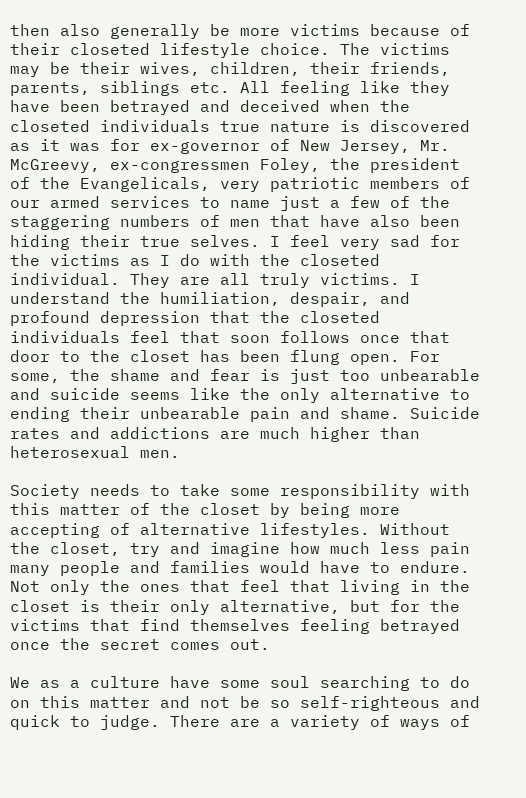then also generally be more victims because of their closeted lifestyle choice. The victims may be their wives, children, their friends, parents, siblings etc. All feeling like they have been betrayed and deceived when the closeted individuals true nature is discovered as it was for ex-governor of New Jersey, Mr. McGreevy, ex-congressmen Foley, the president of the Evangelicals, very patriotic members of our armed services to name just a few of the staggering numbers of men that have also been hiding their true selves. I feel very sad for the victims as I do with the closeted individual. They are all truly victims. I understand the humiliation, despair, and profound depression that the closeted individuals feel that soon follows once that door to the closet has been flung open. For some, the shame and fear is just too unbearable and suicide seems like the only alternative to ending their unbearable pain and shame. Suicide rates and addictions are much higher than heterosexual men.

Society needs to take some responsibility with this matter of the closet by being more accepting of alternative lifestyles. Without the closet, try and imagine how much less pain many people and families would have to endure. Not only the ones that feel that living in the closet is their only alternative, but for the victims that find themselves feeling betrayed once the secret comes out.

We as a culture have some soul searching to do on this matter and not be so self-righteous and quick to judge. There are a variety of ways of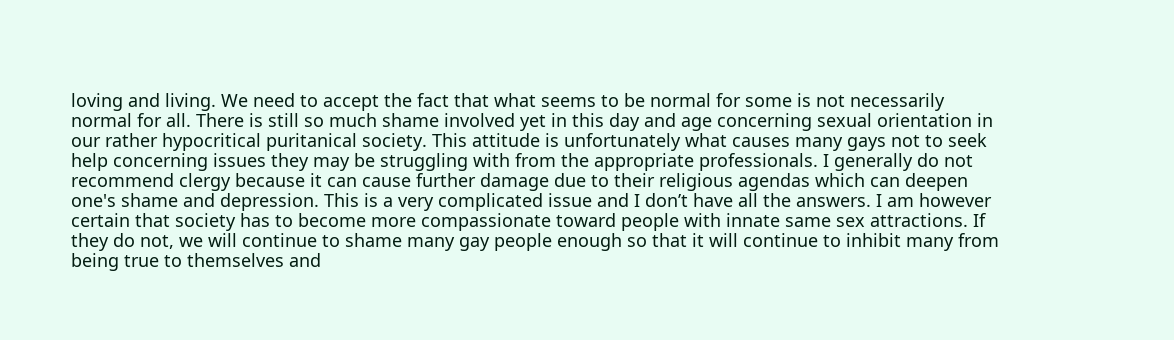loving and living. We need to accept the fact that what seems to be normal for some is not necessarily normal for all. There is still so much shame involved yet in this day and age concerning sexual orientation in our rather hypocritical puritanical society. This attitude is unfortunately what causes many gays not to seek help concerning issues they may be struggling with from the appropriate professionals. I generally do not recommend clergy because it can cause further damage due to their religious agendas which can deepen one's shame and depression. This is a very complicated issue and I don’t have all the answers. I am however certain that society has to become more compassionate toward people with innate same sex attractions. If they do not, we will continue to shame many gay people enough so that it will continue to inhibit many from being true to themselves and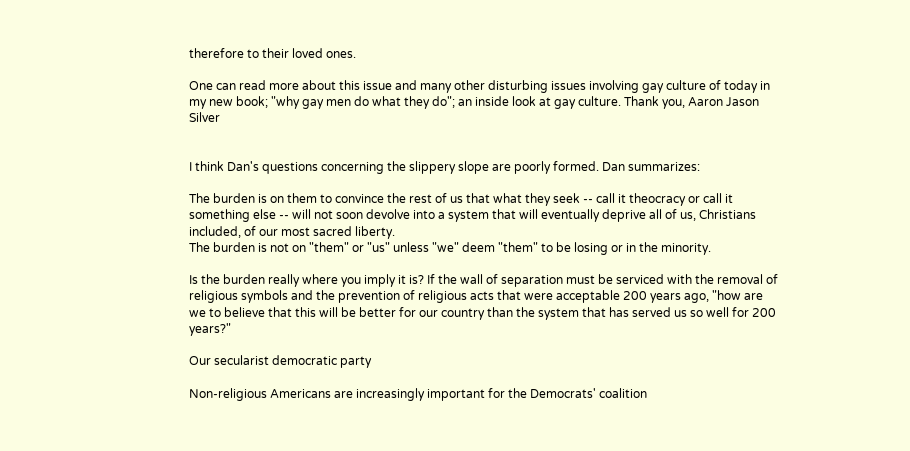therefore to their loved ones.

One can read more about this issue and many other disturbing issues involving gay culture of today in my new book; "why gay men do what they do"; an inside look at gay culture. Thank you, Aaron Jason Silver


I think Dan's questions concerning the slippery slope are poorly formed. Dan summarizes:

The burden is on them to convince the rest of us that what they seek -- call it theocracy or call it something else -- will not soon devolve into a system that will eventually deprive all of us, Christians included, of our most sacred liberty.
The burden is not on "them" or "us" unless "we" deem "them" to be losing or in the minority.

Is the burden really where you imply it is? If the wall of separation must be serviced with the removal of religious symbols and the prevention of religious acts that were acceptable 200 years ago, "how are we to believe that this will be better for our country than the system that has served us so well for 200 years?"

Our secularist democratic party

Non-religious Americans are increasingly important for the Democrats' coalition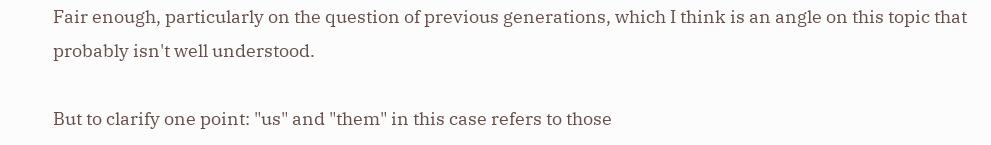Fair enough, particularly on the question of previous generations, which I think is an angle on this topic that probably isn't well understood.

But to clarify one point: "us" and "them" in this case refers to those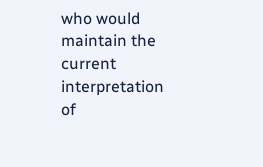who would maintain the current interpretation of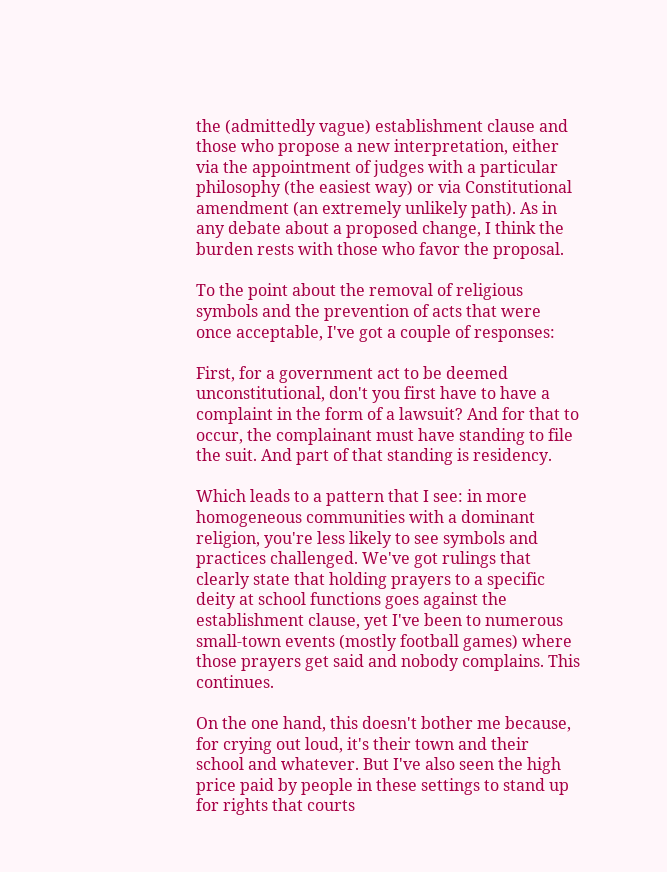the (admittedly vague) establishment clause and those who propose a new interpretation, either via the appointment of judges with a particular philosophy (the easiest way) or via Constitutional amendment (an extremely unlikely path). As in any debate about a proposed change, I think the burden rests with those who favor the proposal.

To the point about the removal of religious symbols and the prevention of acts that were once acceptable, I've got a couple of responses:

First, for a government act to be deemed unconstitutional, don't you first have to have a complaint in the form of a lawsuit? And for that to occur, the complainant must have standing to file the suit. And part of that standing is residency.

Which leads to a pattern that I see: in more homogeneous communities with a dominant religion, you're less likely to see symbols and practices challenged. We've got rulings that clearly state that holding prayers to a specific deity at school functions goes against the establishment clause, yet I've been to numerous small-town events (mostly football games) where those prayers get said and nobody complains. This continues.

On the one hand, this doesn't bother me because, for crying out loud, it's their town and their school and whatever. But I've also seen the high price paid by people in these settings to stand up for rights that courts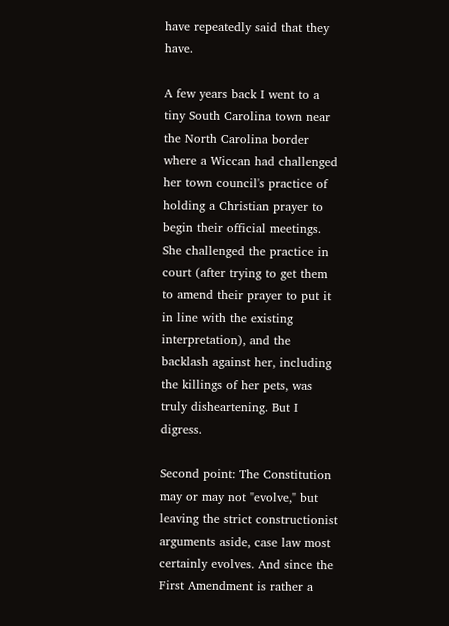have repeatedly said that they have.

A few years back I went to a tiny South Carolina town near the North Carolina border where a Wiccan had challenged her town council's practice of holding a Christian prayer to begin their official meetings. She challenged the practice in court (after trying to get them to amend their prayer to put it in line with the existing interpretation), and the backlash against her, including the killings of her pets, was truly disheartening. But I digress.

Second point: The Constitution may or may not "evolve," but leaving the strict constructionist arguments aside, case law most certainly evolves. And since the First Amendment is rather a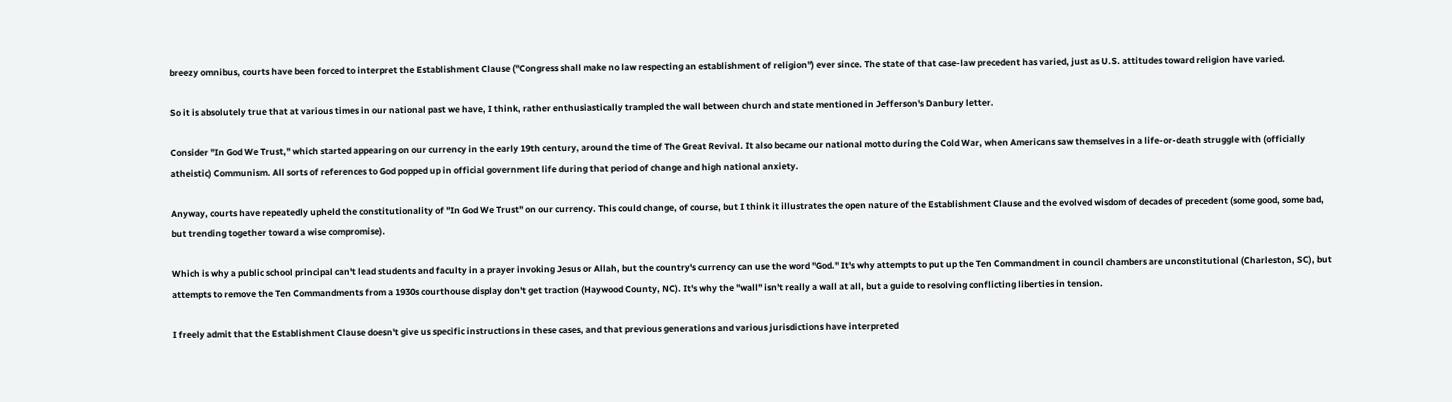breezy omnibus, courts have been forced to interpret the Establishment Clause ("Congress shall make no law respecting an establishment of religion") ever since. The state of that case-law precedent has varied, just as U.S. attitudes toward religion have varied.

So it is absolutely true that at various times in our national past we have, I think, rather enthusiastically trampled the wall between church and state mentioned in Jefferson's Danbury letter.

Consider "In God We Trust," which started appearing on our currency in the early 19th century, around the time of The Great Revival. It also became our national motto during the Cold War, when Americans saw themselves in a life-or-death struggle with (officially atheistic) Communism. All sorts of references to God popped up in official government life during that period of change and high national anxiety.

Anyway, courts have repeatedly upheld the constitutionality of "In God We Trust" on our currency. This could change, of course, but I think it illustrates the open nature of the Establishment Clause and the evolved wisdom of decades of precedent (some good, some bad, but trending together toward a wise compromise).

Which is why a public school principal can't lead students and faculty in a prayer invoking Jesus or Allah, but the country's currency can use the word "God." It's why attempts to put up the Ten Commandment in council chambers are unconstitutional (Charleston, SC), but attempts to remove the Ten Commandments from a 1930s courthouse display don't get traction (Haywood County, NC). It's why the "wall" isn't really a wall at all, but a guide to resolving conflicting liberties in tension.

I freely admit that the Establishment Clause doesn't give us specific instructions in these cases, and that previous generations and various jurisdictions have interpreted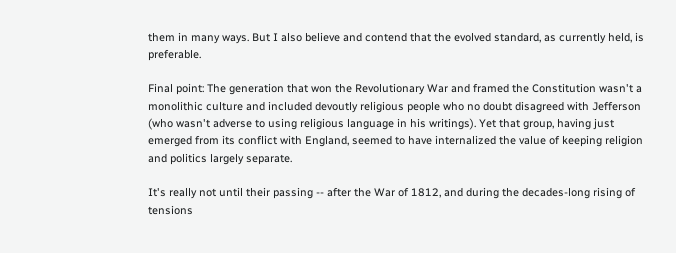them in many ways. But I also believe and contend that the evolved standard, as currently held, is preferable.

Final point: The generation that won the Revolutionary War and framed the Constitution wasn't a monolithic culture and included devoutly religious people who no doubt disagreed with Jefferson (who wasn't adverse to using religious language in his writings). Yet that group, having just emerged from its conflict with England, seemed to have internalized the value of keeping religion and politics largely separate.

It's really not until their passing -- after the War of 1812, and during the decades-long rising of tensions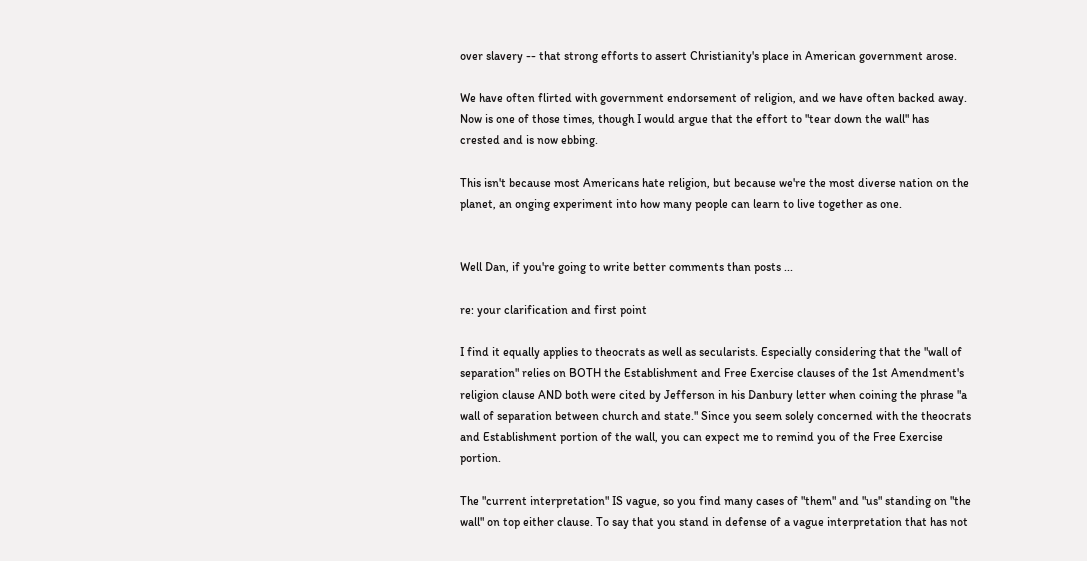over slavery -- that strong efforts to assert Christianity's place in American government arose.

We have often flirted with government endorsement of religion, and we have often backed away. Now is one of those times, though I would argue that the effort to "tear down the wall" has crested and is now ebbing.

This isn't because most Americans hate religion, but because we're the most diverse nation on the planet, an onging experiment into how many people can learn to live together as one.


Well Dan, if you're going to write better comments than posts ...

re: your clarification and first point

I find it equally applies to theocrats as well as secularists. Especially considering that the "wall of separation" relies on BOTH the Establishment and Free Exercise clauses of the 1st Amendment's religion clause AND both were cited by Jefferson in his Danbury letter when coining the phrase "a wall of separation between church and state." Since you seem solely concerned with the theocrats and Establishment portion of the wall, you can expect me to remind you of the Free Exercise portion.

The "current interpretation" IS vague, so you find many cases of "them" and "us" standing on "the wall" on top either clause. To say that you stand in defense of a vague interpretation that has not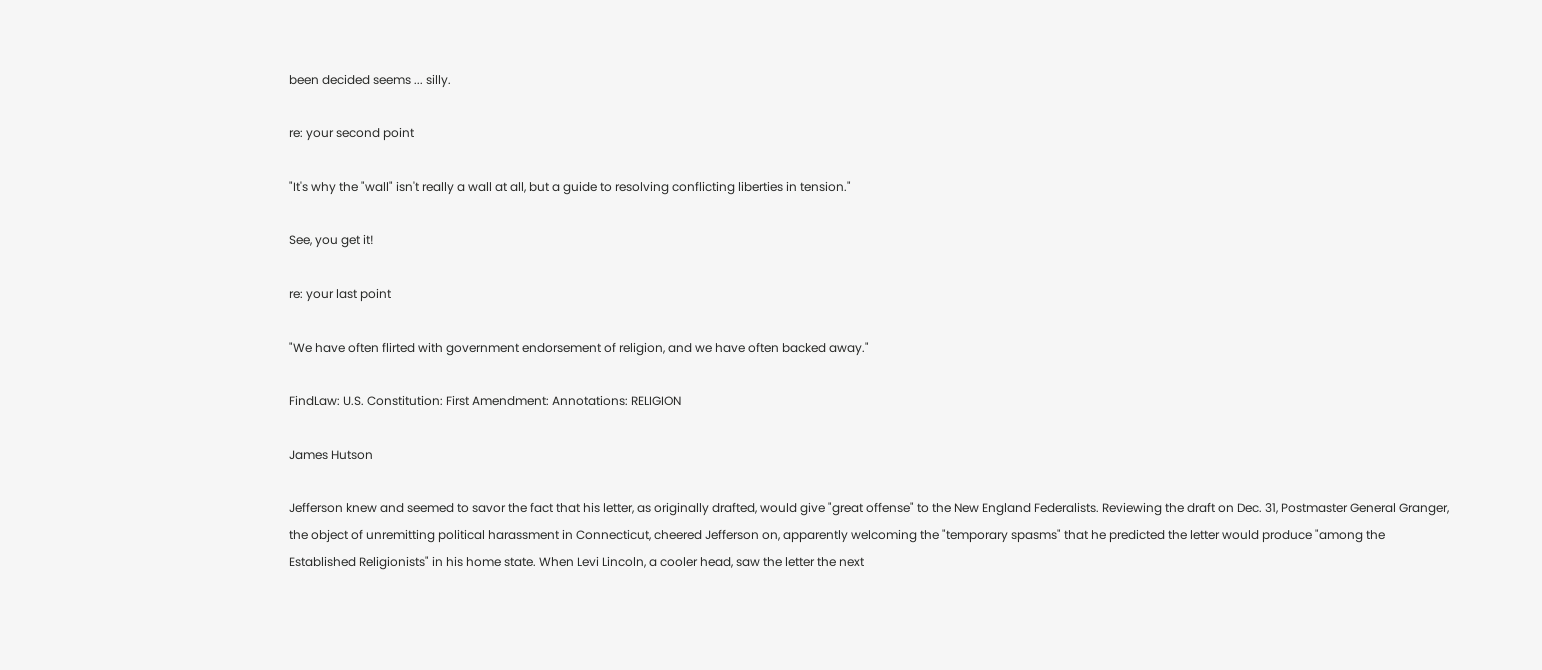been decided seems ... silly.

re: your second point

"It's why the "wall" isn't really a wall at all, but a guide to resolving conflicting liberties in tension."

See, you get it!

re: your last point

"We have often flirted with government endorsement of religion, and we have often backed away."

FindLaw: U.S. Constitution: First Amendment: Annotations: RELIGION

James Hutson

Jefferson knew and seemed to savor the fact that his letter, as originally drafted, would give "great offense" to the New England Federalists. Reviewing the draft on Dec. 31, Postmaster General Granger, the object of unremitting political harassment in Connecticut, cheered Jefferson on, apparently welcoming the "temporary spasms" that he predicted the letter would produce "among the Established Religionists" in his home state. When Levi Lincoln, a cooler head, saw the letter the next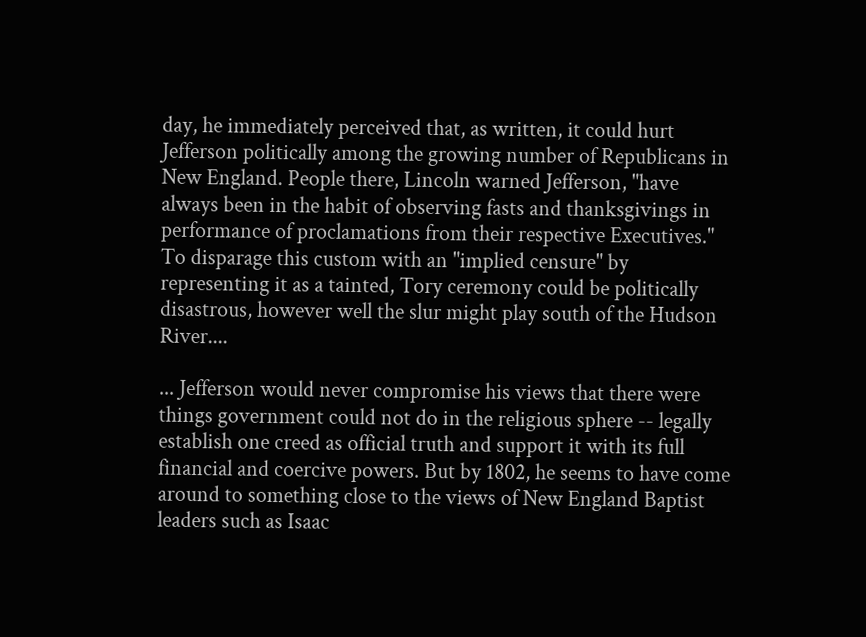day, he immediately perceived that, as written, it could hurt Jefferson politically among the growing number of Republicans in New England. People there, Lincoln warned Jefferson, "have always been in the habit of observing fasts and thanksgivings in performance of proclamations from their respective Executives." To disparage this custom with an "implied censure" by representing it as a tainted, Tory ceremony could be politically disastrous, however well the slur might play south of the Hudson River....

... Jefferson would never compromise his views that there were things government could not do in the religious sphere -- legally establish one creed as official truth and support it with its full financial and coercive powers. But by 1802, he seems to have come around to something close to the views of New England Baptist leaders such as Isaac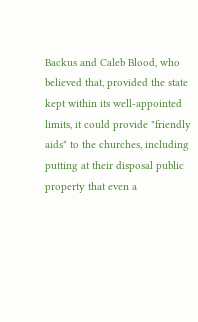Backus and Caleb Blood, who believed that, provided the state kept within its well-appointed limits, it could provide "friendly aids" to the churches, including putting at their disposal public property that even a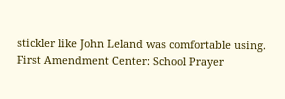stickler like John Leland was comfortable using.
First Amendment Center: School Prayer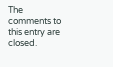The comments to this entry are closed.